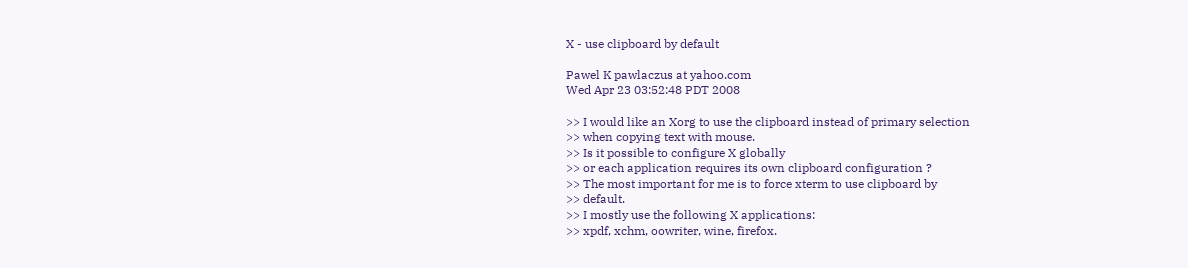X - use clipboard by default

Pawel K pawlaczus at yahoo.com
Wed Apr 23 03:52:48 PDT 2008

>> I would like an Xorg to use the clipboard instead of primary selection
>> when copying text with mouse.
>> Is it possible to configure X globally
>> or each application requires its own clipboard configuration ?
>> The most important for me is to force xterm to use clipboard by
>> default.
>> I mostly use the following X applications:
>> xpdf, xchm, oowriter, wine, firefox.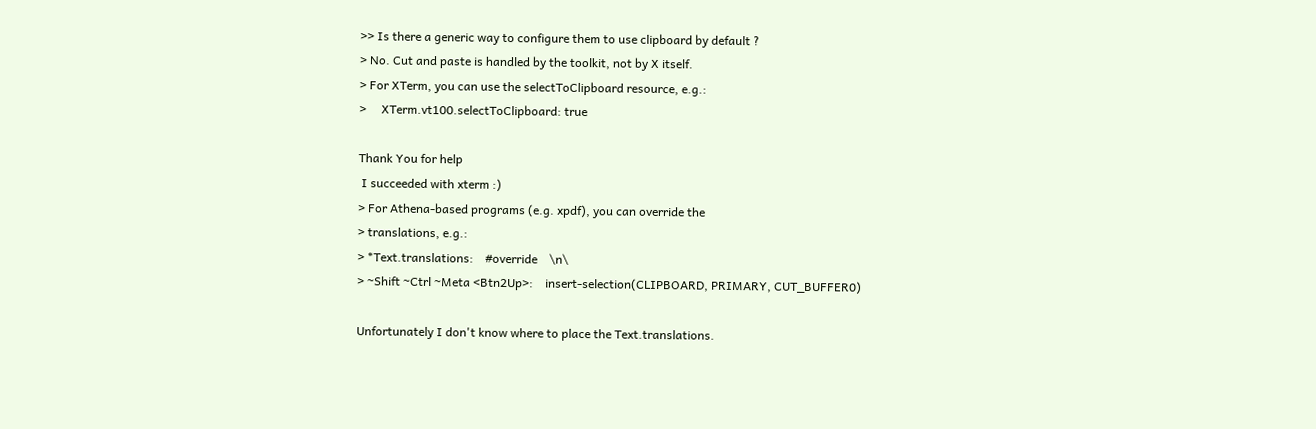>> Is there a generic way to configure them to use clipboard by default ?
> No. Cut and paste is handled by the toolkit, not by X itself.
> For XTerm, you can use the selectToClipboard resource, e.g.:
>     XTerm.vt100.selectToClipboard: true

Thank You for help
 I succeeded with xterm :)
> For Athena-based programs (e.g. xpdf), you can override the
> translations, e.g.:
> *Text.translations:    #override    \n\
> ~Shift ~Ctrl ~Meta <Btn2Up>:    insert-selection(CLIPBOARD, PRIMARY, CUT_BUFFER0)

Unfortunately I don't know where to place the Text.translations.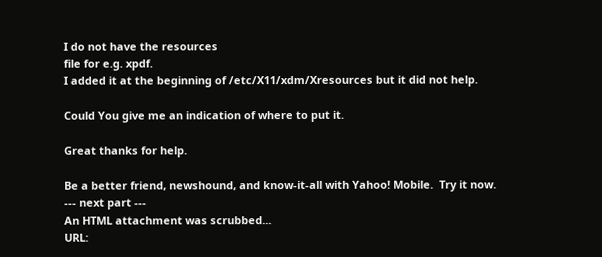I do not have the resources
file for e.g. xpdf.
I added it at the beginning of /etc/X11/xdm/Xresources but it did not help.

Could You give me an indication of where to put it.

Great thanks for help.

Be a better friend, newshound, and know-it-all with Yahoo! Mobile.  Try it now.
--- next part ---
An HTML attachment was scrubbed...
URL: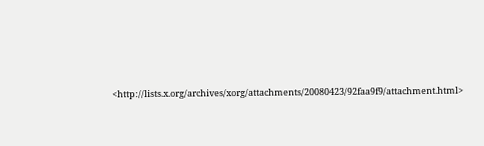<http://lists.x.org/archives/xorg/attachments/20080423/92faa9f9/attachment.html>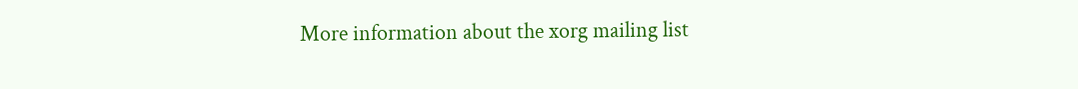More information about the xorg mailing list